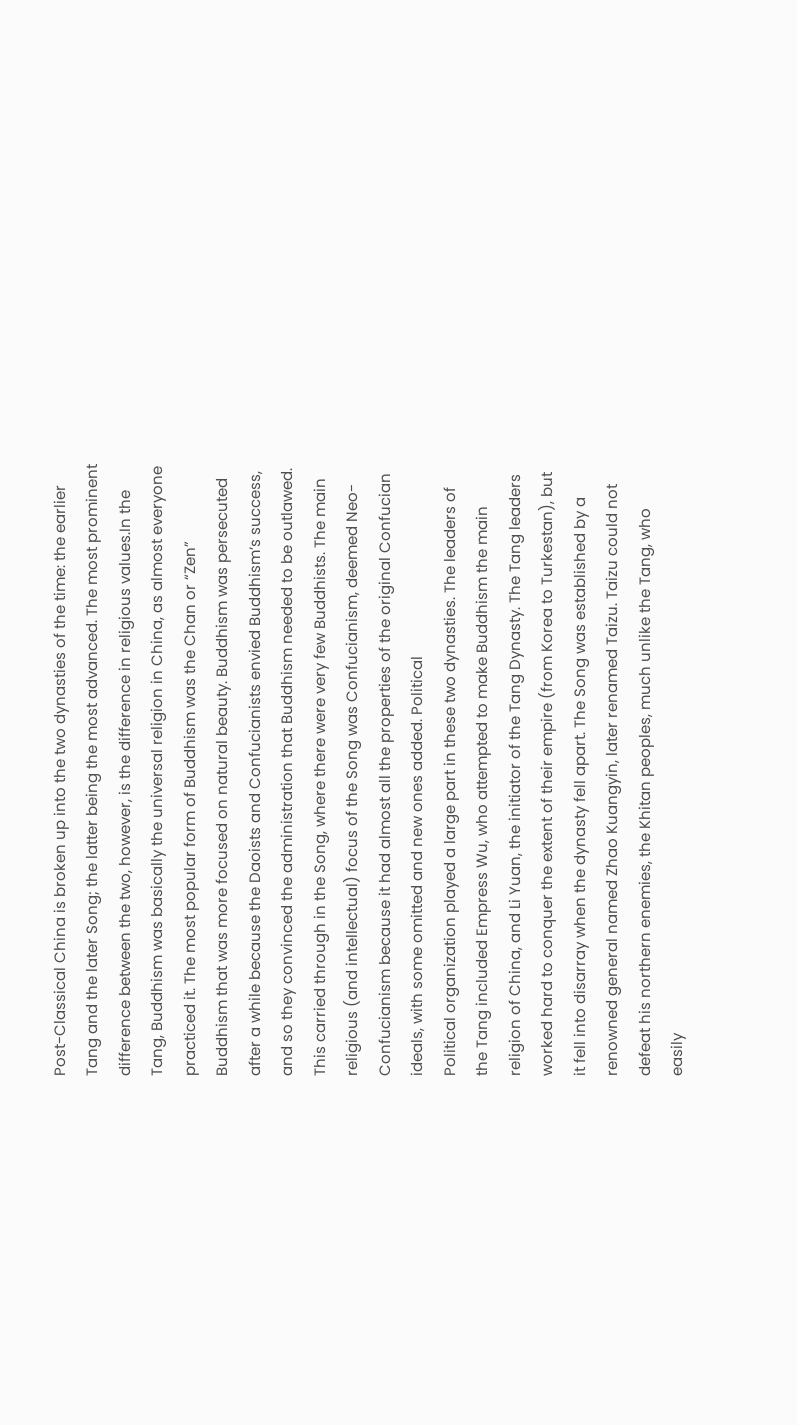Post-Classical China is broken up into the two dynasties of the time: the earlier Tang and the later Song; the latter being the most advanced. The most prominent difference between the two, however, is the difference in religious values.In the Tang, Buddhism was basically the universal religion in China, as almost everyone practiced it. The most popular form of Buddhism was the Chan or “Zen” Buddhism that was more focused on natural beauty. Buddhism was persecuted after a while because the Daoists and Confucianists envied Buddhism’s success, and so they convinced the administration that Buddhism needed to be outlawed. This carried through in the Song, where there were very few Buddhists. The main religious (and intellectual) focus of the Song was Confucianism, deemed Neo-Confucianism because it had almost all the properties of the original Confucian ideals, with some omitted and new ones added. Political
Political organization played a large part in these two dynasties. The leaders of the Tang included Empress Wu, who attempted to make Buddhism the main religion of China, and Li Yuan, the initiator of the Tang Dynasty. The Tang leaders worked hard to conquer the extent of their empire (from Korea to Turkestan), but it fell into disarray when the dynasty fell apart. The Song was established by a renowned general named Zhao Kuangyin, later renamed Taizu. Taizu could not defeat his northern enemies, the Khitan peoples, much unlike the Tang, who easily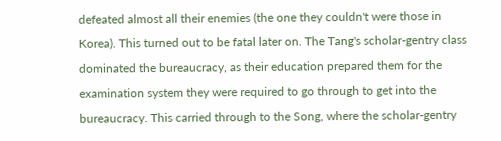defeated almost all their enemies (the one they couldn't were those in Korea). This turned out to be fatal later on. The Tang's scholar-gentry class dominated the bureaucracy, as their education prepared them for the examination system they were required to go through to get into the bureaucracy. This carried through to the Song, where the scholar-gentry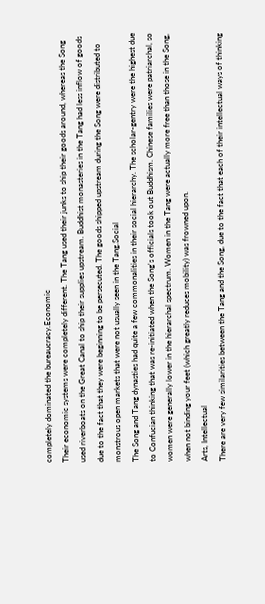completely dominated the bureaucracy.Economic
Their economic systems were completely different. The Tang used their junks to ship their goods around, whereas the Song used riverboats on the Great Canal to ship their supplies upstream. Buddhist monasteries in the Tang had less inflow of goods due to the fact that they were beginning to be persecuted. The goods shipped upstream during the Song were distributed to monstrous open markets that were not usually seen in the Tang.Social
The Song and Tang dynasties had quite a few commonalities in their social hierarchy. The scholar-gentry were the highest due to Confucian thinking that was re-initiated when the Song's officials took out Buddhism. Chinese families were patriarchal, so women were generally lower in the hierarchal spectrum. Women in the Tang were actually more free than those in the Song, when not binding your feet (which greatly reduces mobility) was frowned upon.
Arts, Intellectual
There are very few similarities between the Tang and the Song, due to the fact that each of their intellectual ways of thinking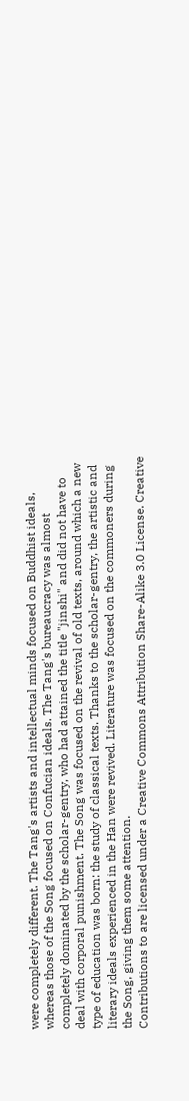were completely different. The Tang's artists and intellectual minds focused on Buddhist ideals, whereas those of the Song focused on Confucian ideals. The Tang's bureaucracy was almost completely dominated by the scholar-gentry, who had attained the title "jinshi" and did not have to deal with corporal punishment. The Song was focused on the revival of old texts, around which a new type of education was born: the study of classical texts. Thanks to the scholar-gentry, the artistic and literary ideals experienced in the Han were revived. Literature was focused on the commoners during the Song, giving them some attention.
Contributions to are licensed under a Creative Commons Attribution Share-Alike 3.0 License. Creative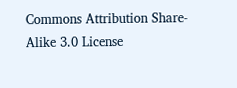Commons Attribution Share-Alike 3.0 License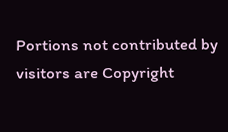Portions not contributed by visitors are Copyright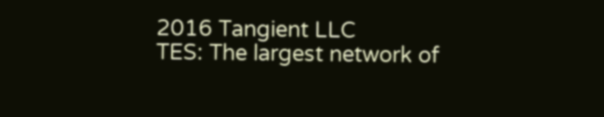2016 Tangient LLC
TES: The largest network of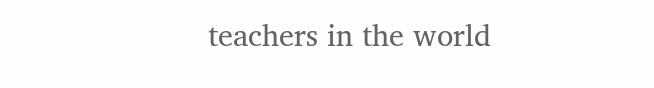teachers in the world